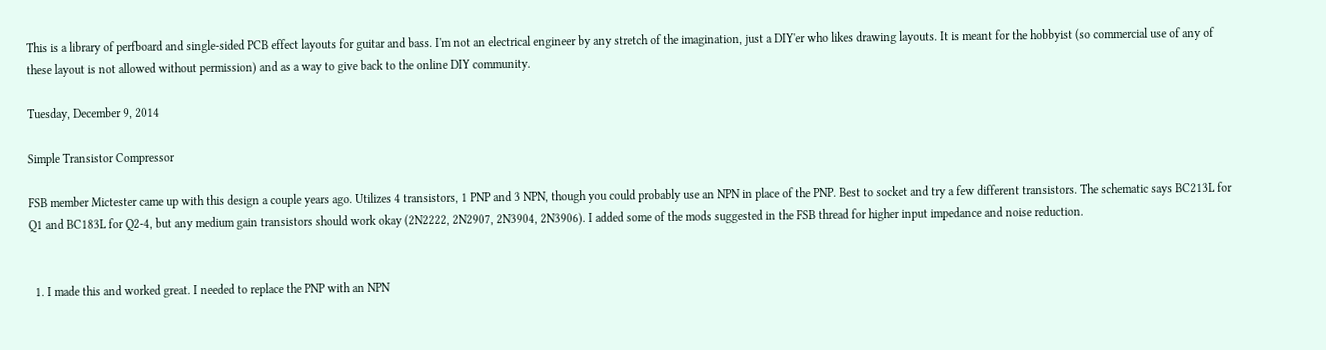This is a library of perfboard and single-sided PCB effect layouts for guitar and bass. I'm not an electrical engineer by any stretch of the imagination, just a DIY'er who likes drawing layouts. It is meant for the hobbyist (so commercial use of any of these layout is not allowed without permission) and as a way to give back to the online DIY community.

Tuesday, December 9, 2014

Simple Transistor Compressor

FSB member Mictester came up with this design a couple years ago. Utilizes 4 transistors, 1 PNP and 3 NPN, though you could probably use an NPN in place of the PNP. Best to socket and try a few different transistors. The schematic says BC213L for Q1 and BC183L for Q2-4, but any medium gain transistors should work okay (2N2222, 2N2907, 2N3904, 2N3906). I added some of the mods suggested in the FSB thread for higher input impedance and noise reduction.


  1. I made this and worked great. I needed to replace the PNP with an NPN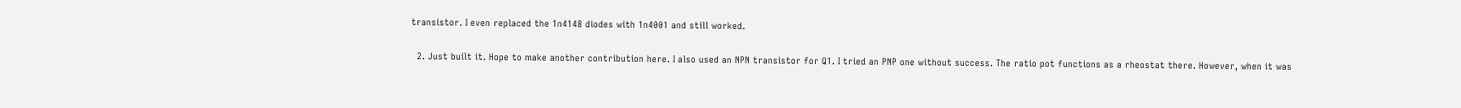transistor. I even replaced the 1n4148 diodes with 1n4001 and still worked.

  2. Just built it. Hope to make another contribution here. I also used an NPN transistor for Q1. I tried an PNP one without success. The ratio pot functions as a rheostat there. However, when it was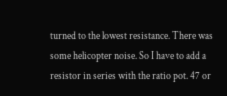turned to the lowest resistance. There was some helicopter noise. So I have to add a resistor in series with the ratio pot. 47 or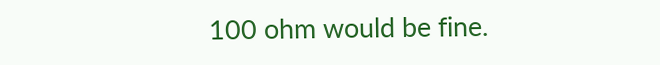100 ohm would be fine.